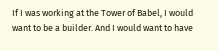If I was working at the Tower of Babel, I would want to be a builder. And I would want to have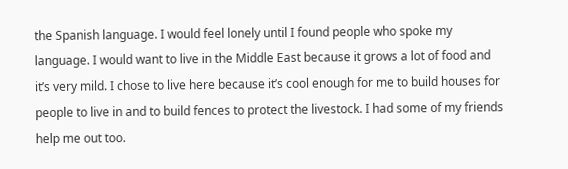the Spanish language. I would feel lonely until I found people who spoke my language. I would want to live in the Middle East because it grows a lot of food and it’s very mild. I chose to live here because it’s cool enough for me to build houses for people to live in and to build fences to protect the livestock. I had some of my friends help me out too.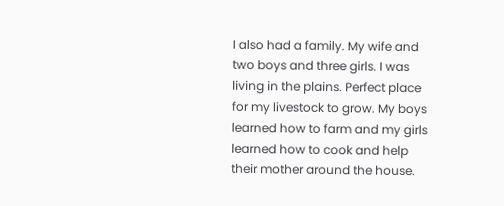I also had a family. My wife and two boys and three girls. I was living in the plains. Perfect place for my livestock to grow. My boys learned how to farm and my girls learned how to cook and help their mother around the house.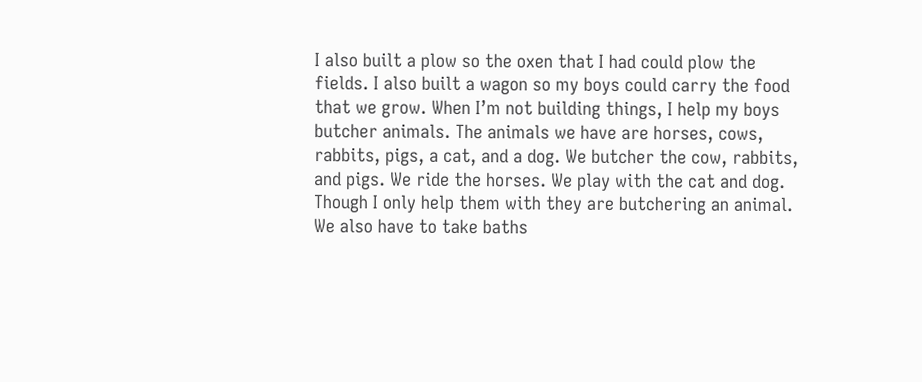I also built a plow so the oxen that I had could plow the fields. I also built a wagon so my boys could carry the food that we grow. When I’m not building things, I help my boys butcher animals. The animals we have are horses, cows, rabbits, pigs, a cat, and a dog. We butcher the cow, rabbits, and pigs. We ride the horses. We play with the cat and dog. Though I only help them with they are butchering an animal. We also have to take baths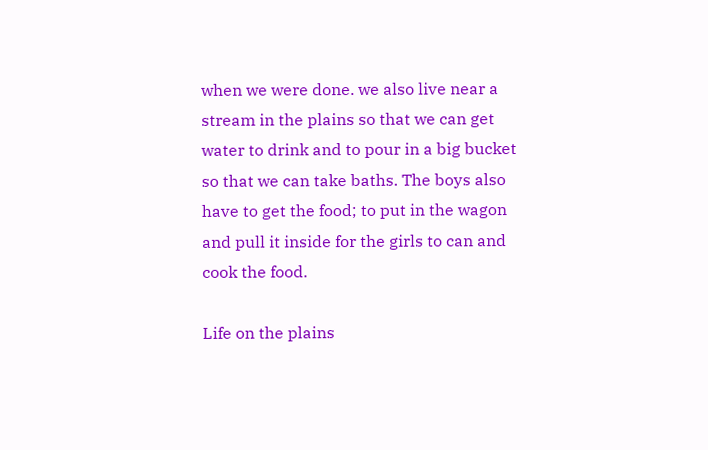when we were done. we also live near a stream in the plains so that we can get water to drink and to pour in a big bucket so that we can take baths. The boys also have to get the food; to put in the wagon and pull it inside for the girls to can and cook the food.

Life on the plains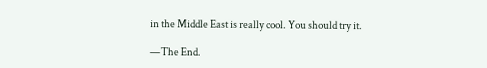in the Middle East is really cool. You should try it.

—The End.